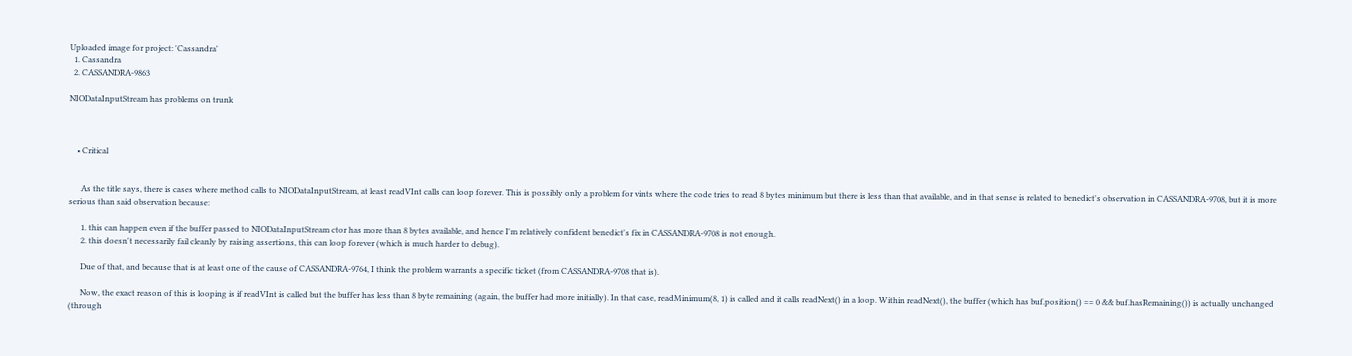Uploaded image for project: 'Cassandra'
  1. Cassandra
  2. CASSANDRA-9863

NIODataInputStream has problems on trunk



    • Critical


      As the title says, there is cases where method calls to NIODataInputStream, at least readVInt calls can loop forever. This is possibly only a problem for vints where the code tries to read 8 bytes minimum but there is less than that available, and in that sense is related to benedict's observation in CASSANDRA-9708, but it is more serious than said observation because:

      1. this can happen even if the buffer passed to NIODataInputStream ctor has more than 8 bytes available, and hence I'm relatively confident benedict's fix in CASSANDRA-9708 is not enough.
      2. this doesn't necessarily fail cleanly by raising assertions, this can loop forever (which is much harder to debug).

      Due of that, and because that is at least one of the cause of CASSANDRA-9764, I think the problem warrants a specific ticket (from CASSANDRA-9708 that is).

      Now, the exact reason of this is looping is if readVInt is called but the buffer has less than 8 byte remaining (again, the buffer had more initially). In that case, readMinimum(8, 1) is called and it calls readNext() in a loop. Within readNext(), the buffer (which has buf.position() == 0 && buf.hasRemaining()) is actually unchanged (through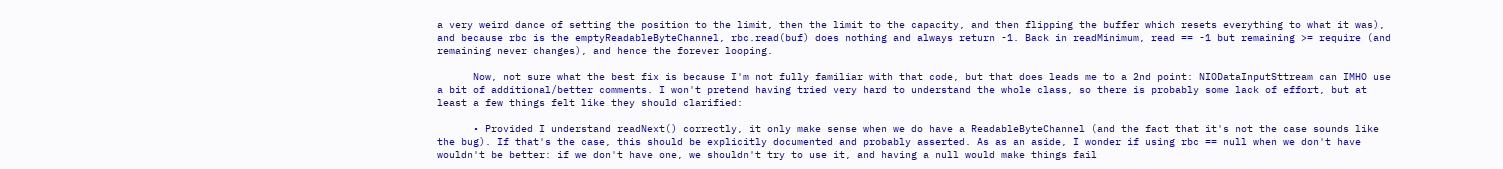a very weird dance of setting the position to the limit, then the limit to the capacity, and then flipping the buffer which resets everything to what it was), and because rbc is the emptyReadableByteChannel, rbc.read(buf) does nothing and always return -1. Back in readMinimum, read == -1 but remaining >= require (and remaining never changes), and hence the forever looping.

      Now, not sure what the best fix is because I'm not fully familiar with that code, but that does leads me to a 2nd point: NIODataInputSttream can IMHO use a bit of additional/better comments. I won't pretend having tried very hard to understand the whole class, so there is probably some lack of effort, but at least a few things felt like they should clarified:

      • Provided I understand readNext() correctly, it only make sense when we do have a ReadableByteChannel (and the fact that it's not the case sounds like the bug). If that's the case, this should be explicitly documented and probably asserted. As as an aside, I wonder if using rbc == null when we don't have wouldn't be better: if we don't have one, we shouldn't try to use it, and having a null would make things fail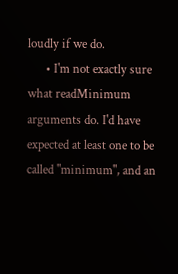loudly if we do.
      • I'm not exactly sure what readMinimum arguments do. I'd have expected at least one to be called "minimum", and an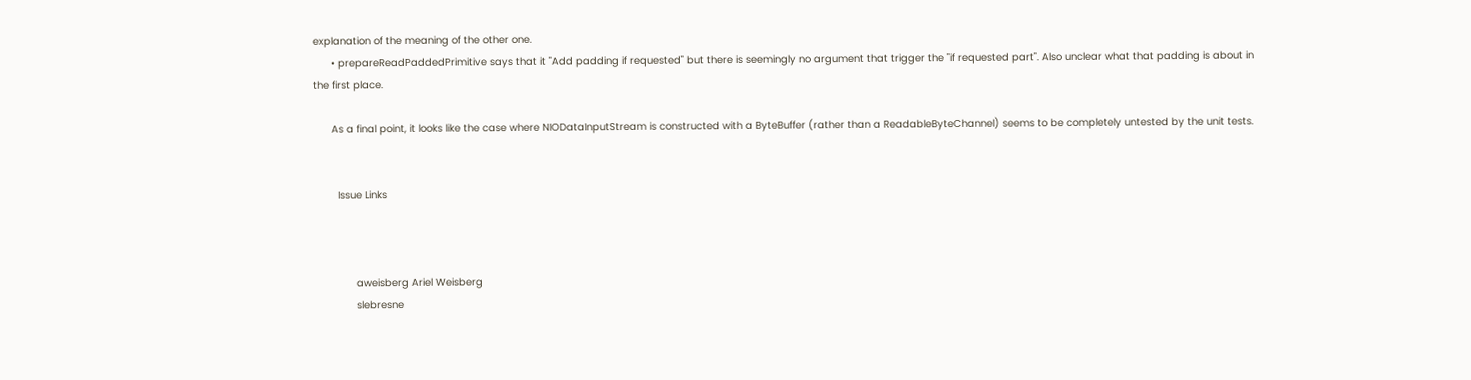explanation of the meaning of the other one.
      • prepareReadPaddedPrimitive says that it "Add padding if requested" but there is seemingly no argument that trigger the "if requested part". Also unclear what that padding is about in the first place.

      As a final point, it looks like the case where NIODataInputStream is constructed with a ByteBuffer (rather than a ReadableByteChannel) seems to be completely untested by the unit tests.


        Issue Links



              aweisberg Ariel Weisberg
              slebresne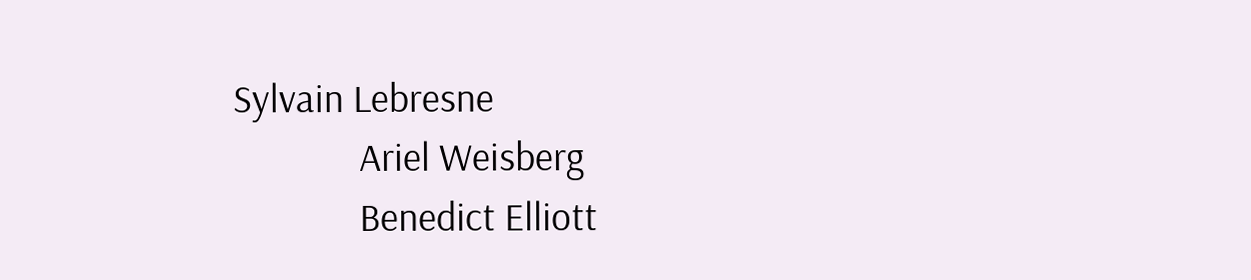Sylvain Lebresne
              Ariel Weisberg
              Benedict Elliott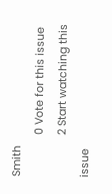Smith
              0 Vote for this issue
              2 Start watching this issue